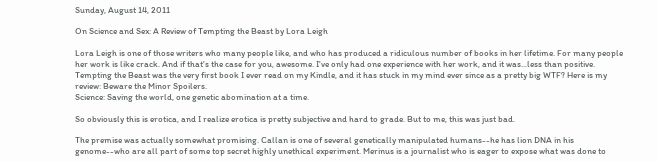Sunday, August 14, 2011

On Science and Sex: A Review of Tempting the Beast by Lora Leigh

Lora Leigh is one of those writers who many people like, and who has produced a ridiculous number of books in her lifetime. For many people her work is like crack. And if that's the case for you, awesome. I've only had one experience with her work, and it was...less than positive. Tempting the Beast was the very first book I ever read on my Kindle, and it has stuck in my mind ever since as a pretty big WTF? Here is my review: Beware the Minor Spoilers.
Science: Saving the world, one genetic abomination at a time.

So obviously this is erotica, and I realize erotica is pretty subjective and hard to grade. But to me, this was just bad.

The premise was actually somewhat promising. Callan is one of several genetically manipulated humans--he has lion DNA in his genome--who are all part of some top secret highly unethical experiment. Merinus is a journalist who is eager to expose what was done to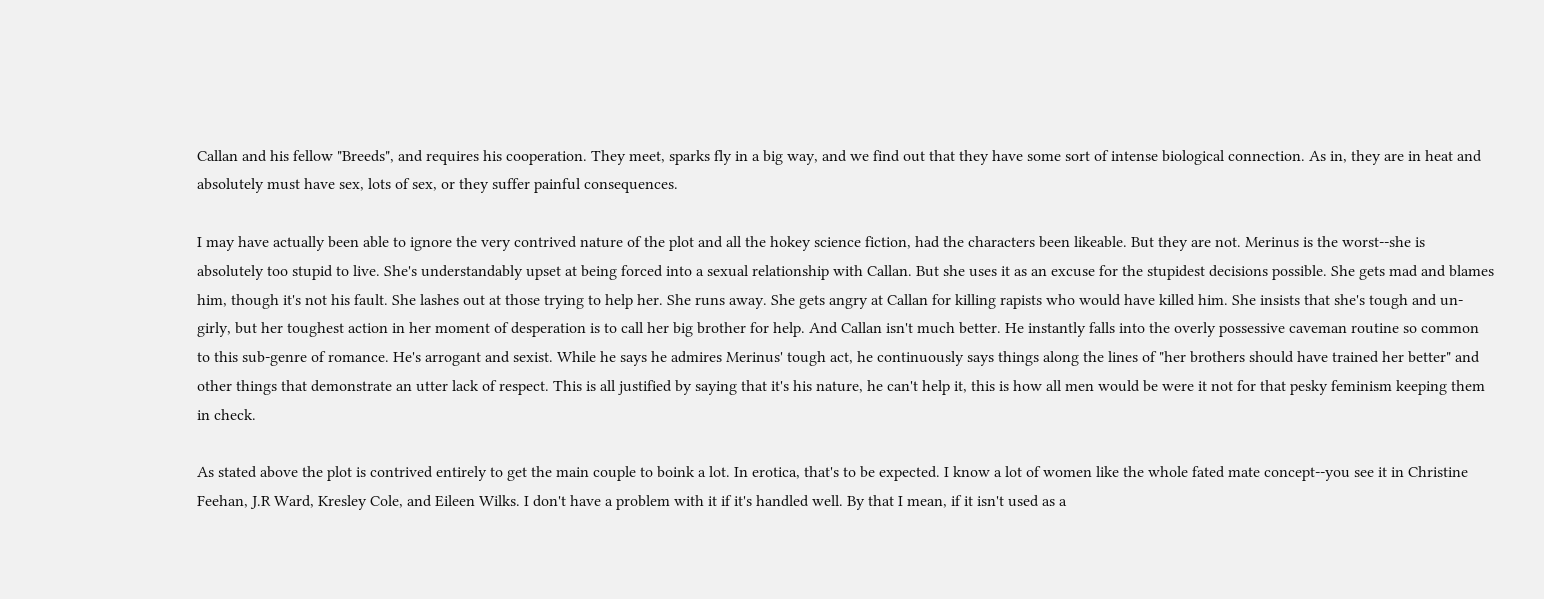Callan and his fellow "Breeds", and requires his cooperation. They meet, sparks fly in a big way, and we find out that they have some sort of intense biological connection. As in, they are in heat and absolutely must have sex, lots of sex, or they suffer painful consequences.

I may have actually been able to ignore the very contrived nature of the plot and all the hokey science fiction, had the characters been likeable. But they are not. Merinus is the worst--she is absolutely too stupid to live. She's understandably upset at being forced into a sexual relationship with Callan. But she uses it as an excuse for the stupidest decisions possible. She gets mad and blames him, though it's not his fault. She lashes out at those trying to help her. She runs away. She gets angry at Callan for killing rapists who would have killed him. She insists that she's tough and un-girly, but her toughest action in her moment of desperation is to call her big brother for help. And Callan isn't much better. He instantly falls into the overly possessive caveman routine so common to this sub-genre of romance. He's arrogant and sexist. While he says he admires Merinus' tough act, he continuously says things along the lines of "her brothers should have trained her better" and other things that demonstrate an utter lack of respect. This is all justified by saying that it's his nature, he can't help it, this is how all men would be were it not for that pesky feminism keeping them in check.

As stated above the plot is contrived entirely to get the main couple to boink a lot. In erotica, that's to be expected. I know a lot of women like the whole fated mate concept--you see it in Christine Feehan, J.R Ward, Kresley Cole, and Eileen Wilks. I don't have a problem with it if it's handled well. By that I mean, if it isn't used as a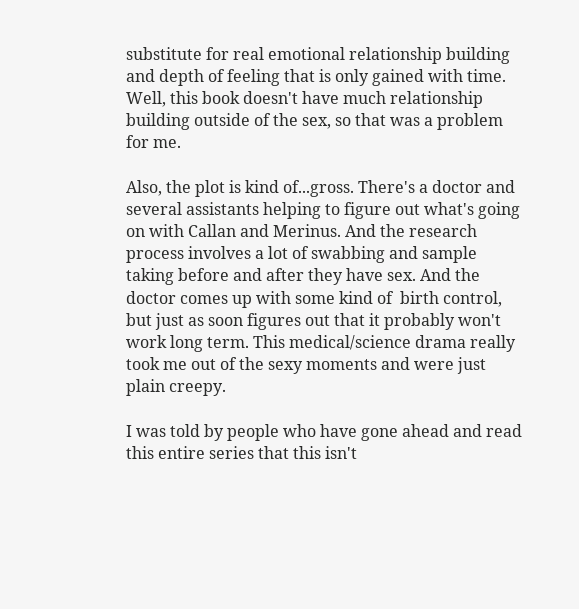substitute for real emotional relationship building and depth of feeling that is only gained with time. Well, this book doesn't have much relationship building outside of the sex, so that was a problem for me.

Also, the plot is kind of...gross. There's a doctor and several assistants helping to figure out what's going on with Callan and Merinus. And the research process involves a lot of swabbing and sample taking before and after they have sex. And the doctor comes up with some kind of  birth control, but just as soon figures out that it probably won't work long term. This medical/science drama really took me out of the sexy moments and were just plain creepy.

I was told by people who have gone ahead and read this entire series that this isn't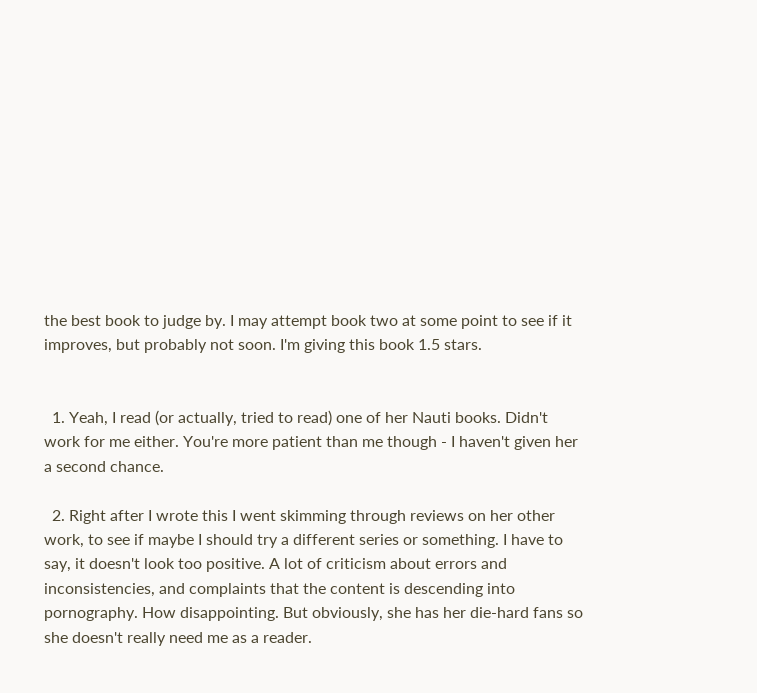the best book to judge by. I may attempt book two at some point to see if it improves, but probably not soon. I'm giving this book 1.5 stars.


  1. Yeah, I read (or actually, tried to read) one of her Nauti books. Didn't work for me either. You're more patient than me though - I haven't given her a second chance.

  2. Right after I wrote this I went skimming through reviews on her other work, to see if maybe I should try a different series or something. I have to say, it doesn't look too positive. A lot of criticism about errors and inconsistencies, and complaints that the content is descending into pornography. How disappointing. But obviously, she has her die-hard fans so she doesn't really need me as a reader.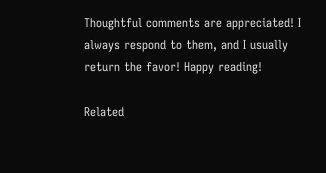Thoughtful comments are appreciated! I always respond to them, and I usually return the favor! Happy reading!

Related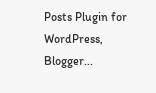Posts Plugin for WordPress, Blogger...